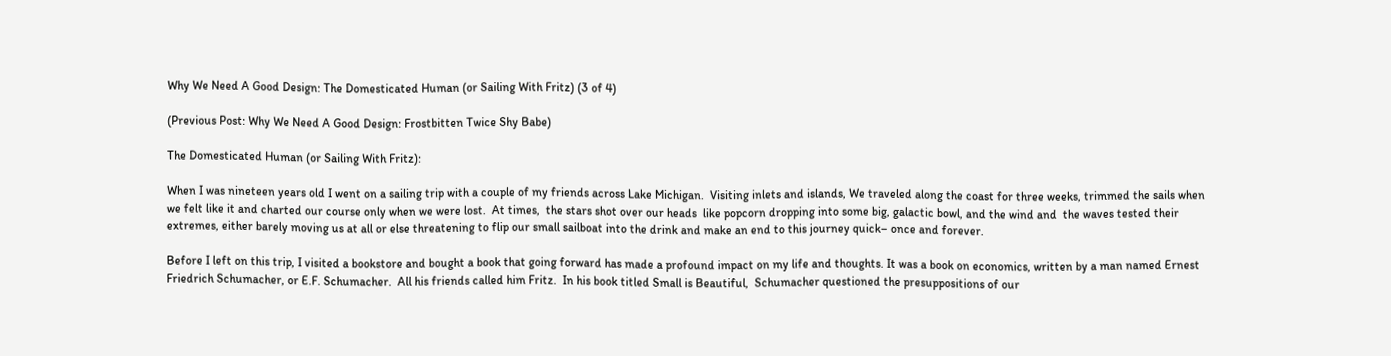Why We Need A Good Design: The Domesticated Human (or Sailing With Fritz) (3 of 4)

(Previous Post: Why We Need A Good Design: Frostbitten Twice Shy Babe)

The Domesticated Human (or Sailing With Fritz):

When I was nineteen years old I went on a sailing trip with a couple of my friends across Lake Michigan.  Visiting inlets and islands, We traveled along the coast for three weeks, trimmed the sails when we felt like it and charted our course only when we were lost.  At times,  the stars shot over our heads  like popcorn dropping into some big, galactic bowl, and the wind and  the waves tested their extremes, either barely moving us at all or else threatening to flip our small sailboat into the drink and make an end to this journey quick– once and forever.

Before I left on this trip, I visited a bookstore and bought a book that going forward has made a profound impact on my life and thoughts. It was a book on economics, written by a man named Ernest Friedrich Schumacher, or E.F. Schumacher.  All his friends called him Fritz.  In his book titled Small is Beautiful,  Schumacher questioned the presuppositions of our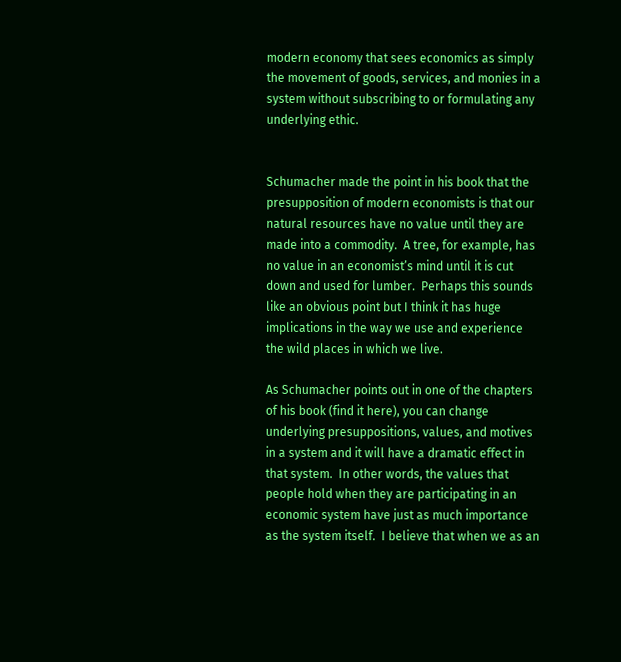modern economy that sees economics as simply the movement of goods, services, and monies in a system without subscribing to or formulating any underlying ethic.


Schumacher made the point in his book that the presupposition of modern economists is that our natural resources have no value until they are made into a commodity.  A tree, for example, has no value in an economist’s mind until it is cut down and used for lumber.  Perhaps this sounds like an obvious point but I think it has huge implications in the way we use and experience the wild places in which we live.

As Schumacher points out in one of the chapters of his book (find it here), you can change underlying presuppositions, values, and motives in a system and it will have a dramatic effect in that system.  In other words, the values that people hold when they are participating in an economic system have just as much importance as the system itself.  I believe that when we as an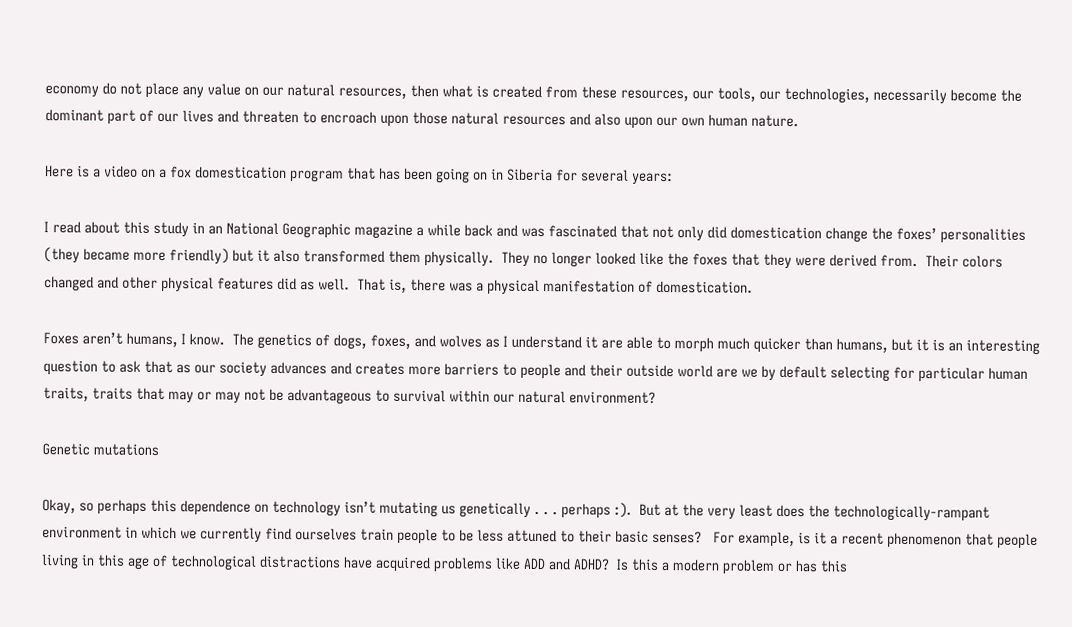economy do not place any value on our natural resources, then what is created from these resources, our tools, our technologies, necessarily become the  dominant part of our lives and threaten to encroach upon those natural resources and also upon our own human nature.

Here is a video on a fox domestication program that has been going on in Siberia for several years:

I read about this study in an National Geographic magazine a while back and was fascinated that not only did domestication change the foxes’ personalities (they became more friendly) but it also transformed them physically.  They no longer looked like the foxes that they were derived from.  Their colors changed and other physical features did as well.  That is, there was a physical manifestation of domestication.

Foxes aren’t humans, I know.  The genetics of dogs, foxes, and wolves as I understand it are able to morph much quicker than humans, but it is an interesting question to ask that as our society advances and creates more barriers to people and their outside world are we by default selecting for particular human traits, traits that may or may not be advantageous to survival within our natural environment?

Genetic mutations

Okay, so perhaps this dependence on technology isn’t mutating us genetically . . . perhaps :).  But at the very least does the technologically-rampant environment in which we currently find ourselves train people to be less attuned to their basic senses?   For example, is it a recent phenomenon that people living in this age of technological distractions have acquired problems like ADD and ADHD?  Is this a modern problem or has this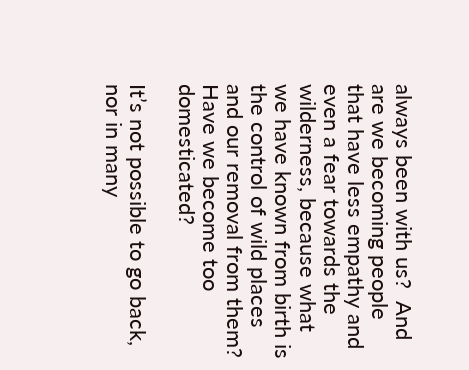always been with us?  And are we becoming people that have less empathy and even a fear towards the wilderness, because what we have known from birth is the control of wild places and our removal from them?   Have we become too domesticated?

It’s not possible to go back, nor in many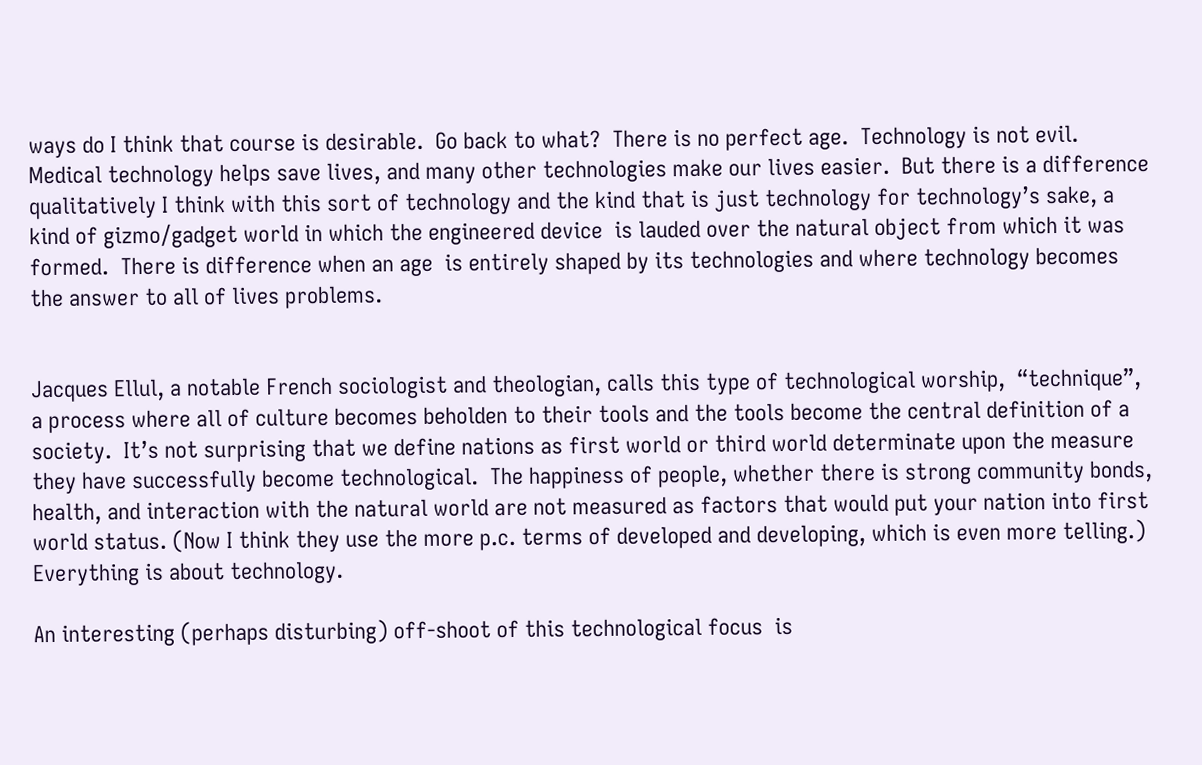ways do I think that course is desirable.  Go back to what?  There is no perfect age.  Technology is not evil.  Medical technology helps save lives, and many other technologies make our lives easier.  But there is a difference qualitatively I think with this sort of technology and the kind that is just technology for technology’s sake, a kind of gizmo/gadget world in which the engineered device  is lauded over the natural object from which it was formed.  There is difference when an age  is entirely shaped by its technologies and where technology becomes the answer to all of lives problems.


Jacques Ellul, a notable French sociologist and theologian, calls this type of technological worship,  “technique”, a process where all of culture becomes beholden to their tools and the tools become the central definition of a society.  It’s not surprising that we define nations as first world or third world determinate upon the measure they have successfully become technological.  The happiness of people, whether there is strong community bonds, health, and interaction with the natural world are not measured as factors that would put your nation into first world status. (Now I think they use the more p.c. terms of developed and developing, which is even more telling.)  Everything is about technology.

An interesting (perhaps disturbing) off-shoot of this technological focus  is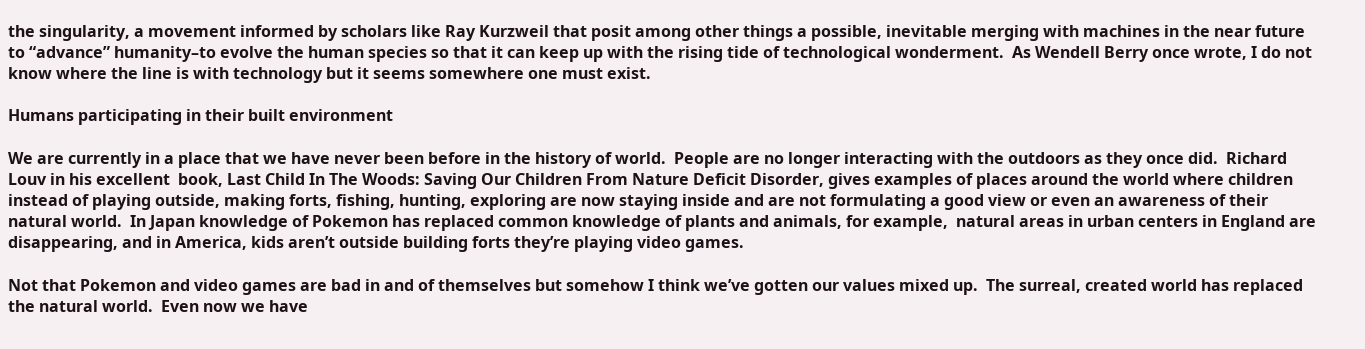the singularity, a movement informed by scholars like Ray Kurzweil that posit among other things a possible, inevitable merging with machines in the near future to “advance” humanity–to evolve the human species so that it can keep up with the rising tide of technological wonderment.  As Wendell Berry once wrote, I do not know where the line is with technology but it seems somewhere one must exist.

Humans participating in their built environment

We are currently in a place that we have never been before in the history of world.  People are no longer interacting with the outdoors as they once did.  Richard Louv in his excellent  book, Last Child In The Woods: Saving Our Children From Nature Deficit Disorder, gives examples of places around the world where children instead of playing outside, making forts, fishing, hunting, exploring are now staying inside and are not formulating a good view or even an awareness of their natural world.  In Japan knowledge of Pokemon has replaced common knowledge of plants and animals, for example,  natural areas in urban centers in England are disappearing, and in America, kids aren’t outside building forts they’re playing video games.

Not that Pokemon and video games are bad in and of themselves but somehow I think we’ve gotten our values mixed up.  The surreal, created world has replaced the natural world.  Even now we have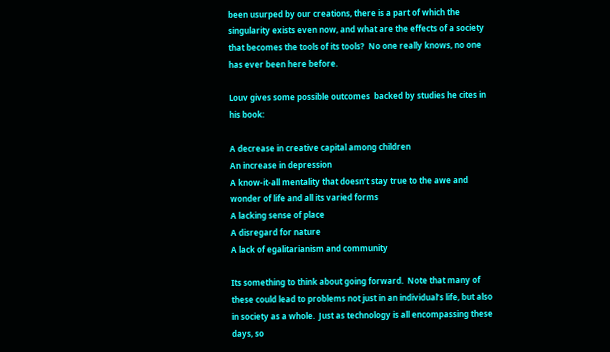been usurped by our creations, there is a part of which the singularity exists even now, and what are the effects of a society that becomes the tools of its tools?  No one really knows, no one has ever been here before.

Louv gives some possible outcomes  backed by studies he cites in his book:

A decrease in creative capital among children
An increase in depression
A know-it-all mentality that doesn’t stay true to the awe and wonder of life and all its varied forms
A lacking sense of place
A disregard for nature
A lack of egalitarianism and community

Its something to think about going forward.  Note that many of these could lead to problems not just in an individual’s life, but also in society as a whole.  Just as technology is all encompassing these days, so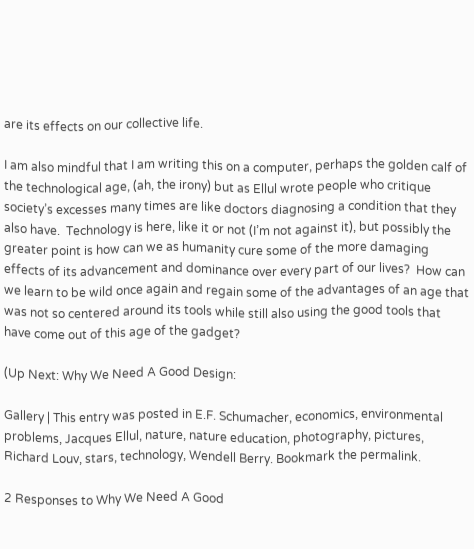are its effects on our collective life.

I am also mindful that I am writing this on a computer, perhaps the golden calf of the technological age, (ah, the irony) but as Ellul wrote people who critique society’s excesses many times are like doctors diagnosing a condition that they also have.  Technology is here, like it or not (I’m not against it), but possibly the greater point is how can we as humanity cure some of the more damaging effects of its advancement and dominance over every part of our lives?  How can we learn to be wild once again and regain some of the advantages of an age that was not so centered around its tools while still also using the good tools that have come out of this age of the gadget?

(Up Next: Why We Need A Good Design:

Gallery | This entry was posted in E.F. Schumacher, economics, environmental problems, Jacques Ellul, nature, nature education, photography, pictures, Richard Louv, stars, technology, Wendell Berry. Bookmark the permalink.

2 Responses to Why We Need A Good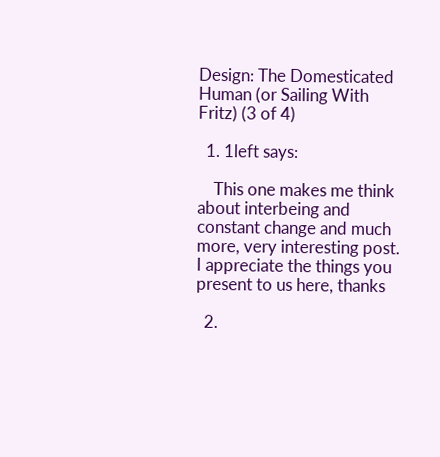Design: The Domesticated Human (or Sailing With Fritz) (3 of 4)

  1. 1left says:

    This one makes me think about interbeing and constant change and much more, very interesting post. I appreciate the things you present to us here, thanks

  2.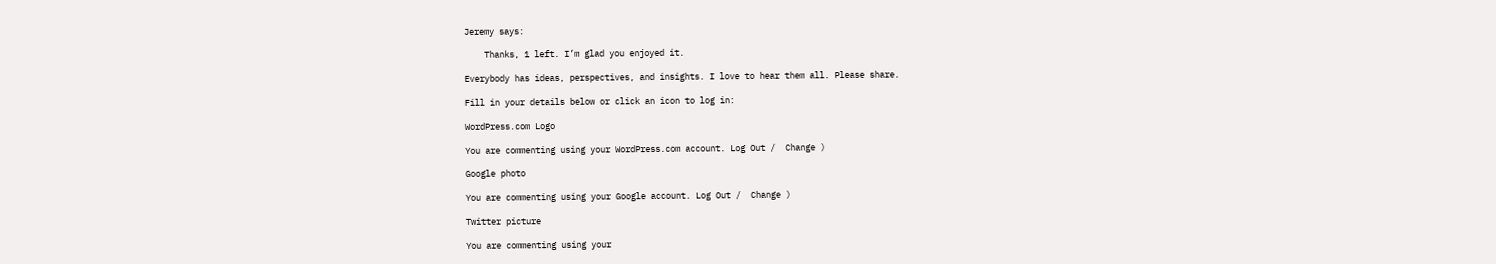Jeremy says:

    Thanks, 1 left. I’m glad you enjoyed it.

Everybody has ideas, perspectives, and insights. I love to hear them all. Please share.

Fill in your details below or click an icon to log in:

WordPress.com Logo

You are commenting using your WordPress.com account. Log Out /  Change )

Google photo

You are commenting using your Google account. Log Out /  Change )

Twitter picture

You are commenting using your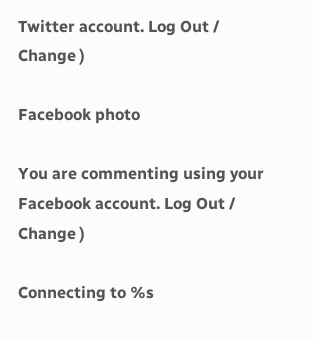Twitter account. Log Out /  Change )

Facebook photo

You are commenting using your Facebook account. Log Out /  Change )

Connecting to %s